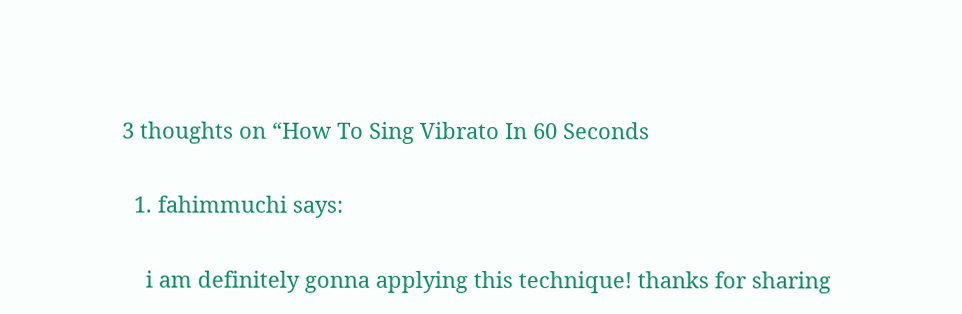3 thoughts on “How To Sing Vibrato In 60 Seconds

  1. fahimmuchi says:

    i am definitely gonna applying this technique! thanks for sharing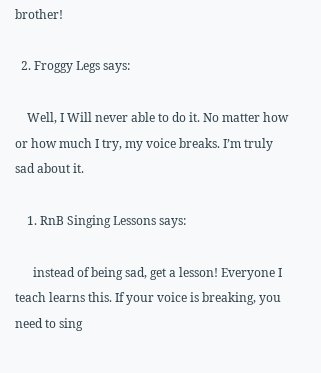brother!

  2. Froggy Legs says:

    Well, I Will never able to do it. No matter how or how much I try, my voice breaks. I’m truly sad about it.

    1. RnB Singing Lessons says:

      instead of being sad, get a lesson! Everyone I teach learns this. If your voice is breaking, you need to sing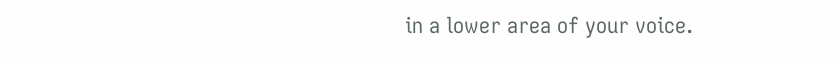in a lower area of your voice.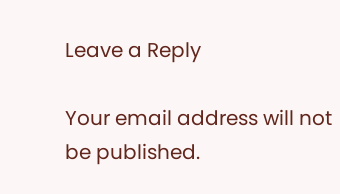Leave a Reply

Your email address will not be published.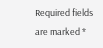Required fields are marked *